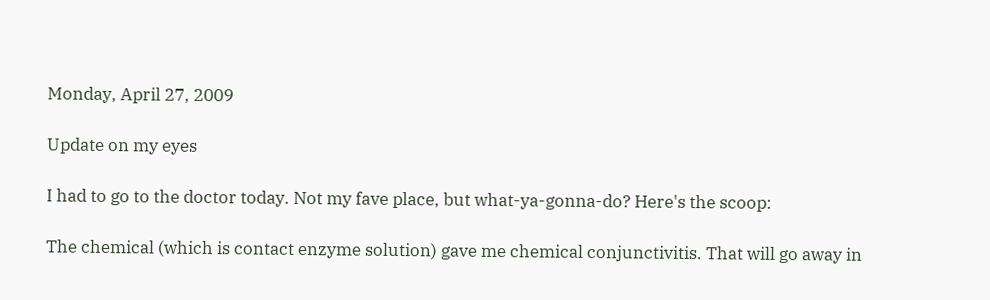Monday, April 27, 2009

Update on my eyes

I had to go to the doctor today. Not my fave place, but what-ya-gonna-do? Here's the scoop:

The chemical (which is contact enzyme solution) gave me chemical conjunctivitis. That will go away in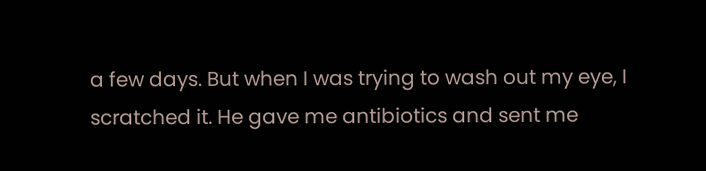a few days. But when I was trying to wash out my eye, I scratched it. He gave me antibiotics and sent me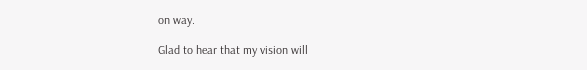on way.

Glad to hear that my vision will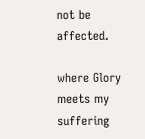not be affected.

where Glory meets my suffering